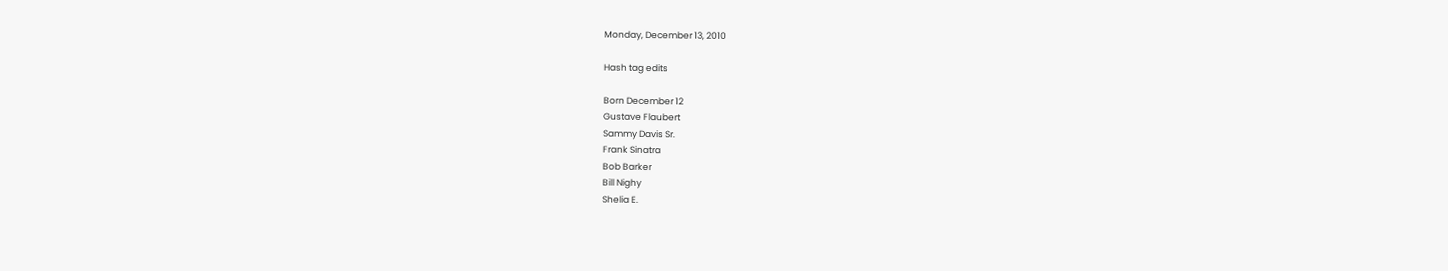Monday, December 13, 2010

Hash tag edits

Born December 12
Gustave Flaubert
Sammy Davis Sr.
Frank Sinatra
Bob Barker
Bill Nighy
Shelia E.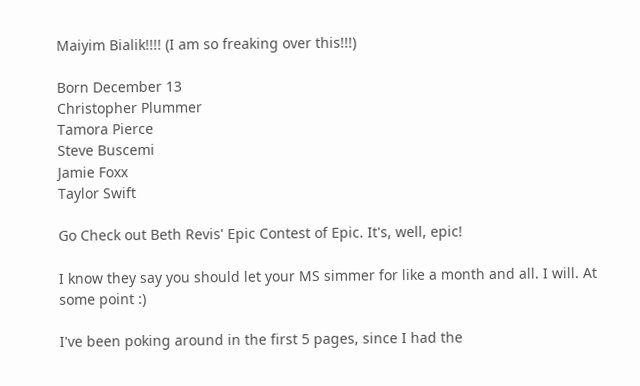Maiyim Bialik!!!! (I am so freaking over this!!!)

Born December 13
Christopher Plummer
Tamora Pierce
Steve Buscemi
Jamie Foxx
Taylor Swift

Go Check out Beth Revis' Epic Contest of Epic. It's, well, epic!

I know they say you should let your MS simmer for like a month and all. I will. At some point :)

I've been poking around in the first 5 pages, since I had the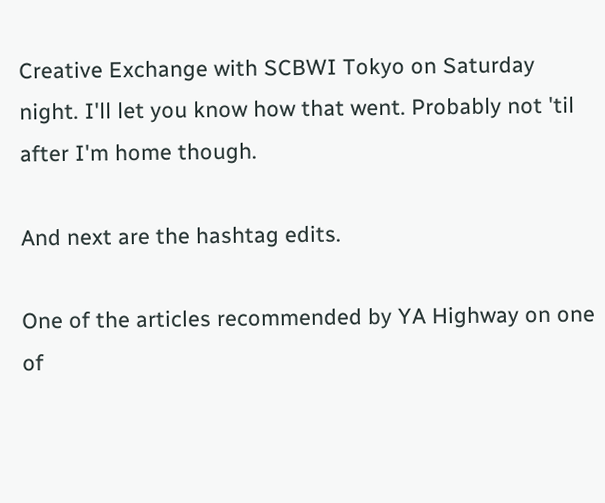Creative Exchange with SCBWI Tokyo on Saturday night. I'll let you know how that went. Probably not 'til after I'm home though.

And next are the hashtag edits.

One of the articles recommended by YA Highway on one of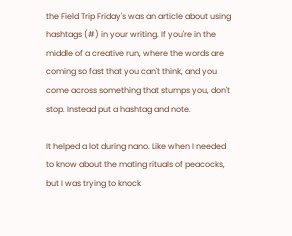the Field Trip Friday's was an article about using hashtags (#) in your writing. If you're in the middle of a creative run, where the words are coming so fast that you can't think, and you come across something that stumps you, don't stop. Instead put a hashtag and note.

It helped a lot during nano. Like when I needed to know about the mating rituals of peacocks, but I was trying to knock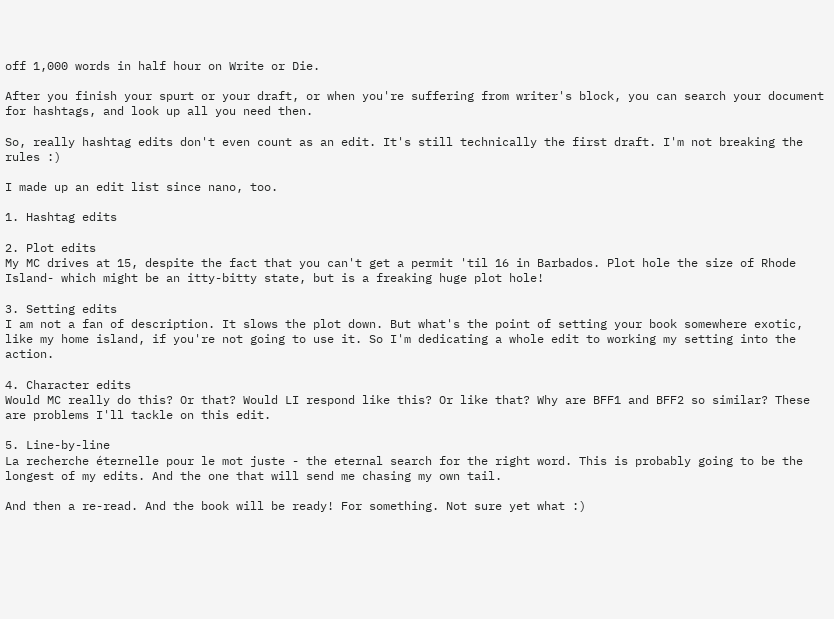off 1,000 words in half hour on Write or Die.

After you finish your spurt or your draft, or when you're suffering from writer's block, you can search your document for hashtags, and look up all you need then.

So, really hashtag edits don't even count as an edit. It's still technically the first draft. I'm not breaking the rules :)

I made up an edit list since nano, too.

1. Hashtag edits

2. Plot edits
My MC drives at 15, despite the fact that you can't get a permit 'til 16 in Barbados. Plot hole the size of Rhode Island- which might be an itty-bitty state, but is a freaking huge plot hole!

3. Setting edits
I am not a fan of description. It slows the plot down. But what's the point of setting your book somewhere exotic, like my home island, if you're not going to use it. So I'm dedicating a whole edit to working my setting into the action.

4. Character edits
Would MC really do this? Or that? Would LI respond like this? Or like that? Why are BFF1 and BFF2 so similar? These are problems I'll tackle on this edit.

5. Line-by-line
La recherche éternelle pour le mot juste - the eternal search for the right word. This is probably going to be the longest of my edits. And the one that will send me chasing my own tail.

And then a re-read. And the book will be ready! For something. Not sure yet what :)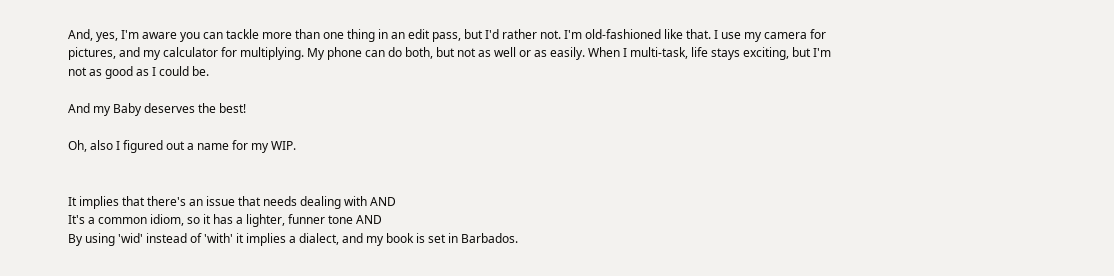And, yes, I'm aware you can tackle more than one thing in an edit pass, but I'd rather not. I'm old-fashioned like that. I use my camera for pictures, and my calculator for multiplying. My phone can do both, but not as well or as easily. When I multi-task, life stays exciting, but I'm not as good as I could be.

And my Baby deserves the best!

Oh, also I figured out a name for my WIP.


It implies that there's an issue that needs dealing with AND
It's a common idiom, so it has a lighter, funner tone AND
By using 'wid' instead of 'with' it implies a dialect, and my book is set in Barbados.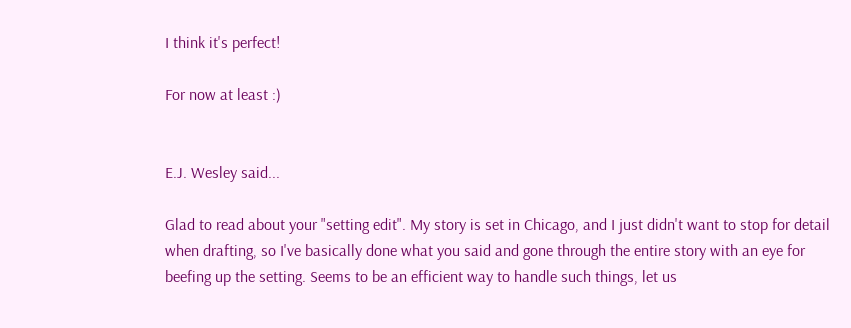I think it's perfect!

For now at least :)


E.J. Wesley said...

Glad to read about your "setting edit". My story is set in Chicago, and I just didn't want to stop for detail when drafting, so I've basically done what you said and gone through the entire story with an eye for beefing up the setting. Seems to be an efficient way to handle such things, let us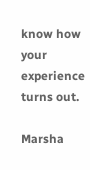know how your experience turns out.

Marsha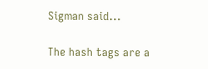Sigman said...

The hash tags are a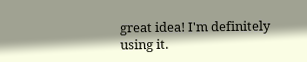great idea! I'm definitely using it.